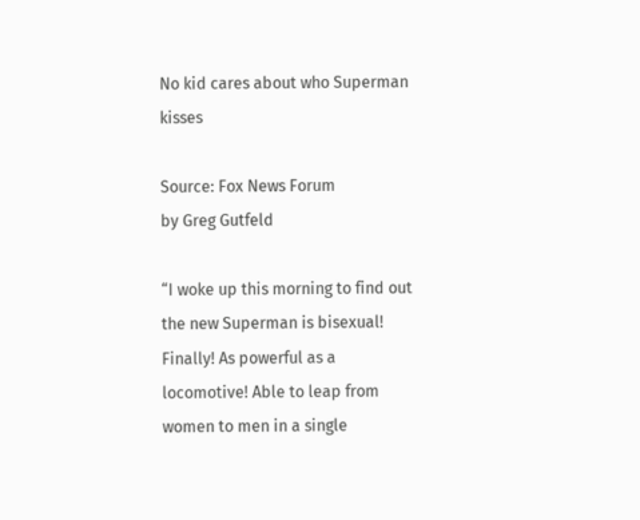No kid cares about who Superman kisses

Source: Fox News Forum
by Greg Gutfeld

“I woke up this morning to find out the new Superman is bisexual! Finally! As powerful as a locomotive! Able to leap from women to men in a single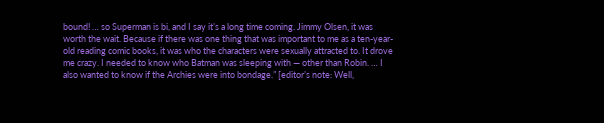bound! … so Superman is bi, and I say it’s a long time coming. Jimmy Olsen, it was worth the wait. Because if there was one thing that was important to me as a ten-year-old reading comic books, it was who the characters were sexually attracted to. It drove me crazy. I needed to know who Batman was sleeping with — other than Robin. … I also wanted to know if the Archies were into bondage.” [editor’s note: Well,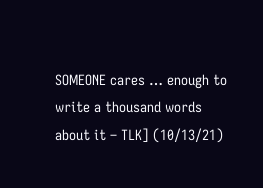SOMEONE cares … enough to write a thousand words about it – TLK] (10/13/21)